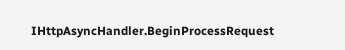IHttpAsyncHandler.BeginProcessRequest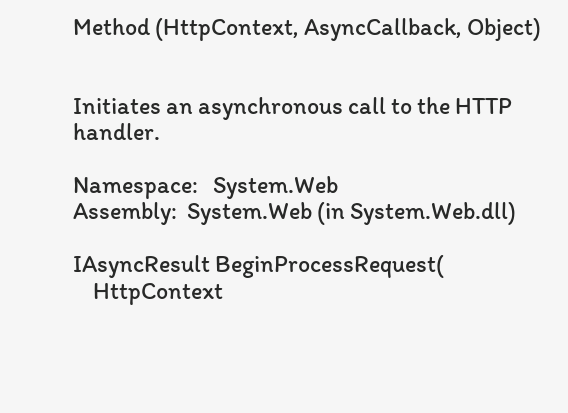Method (HttpContext, AsyncCallback, Object)


Initiates an asynchronous call to the HTTP handler.

Namespace:   System.Web
Assembly:  System.Web (in System.Web.dll)

IAsyncResult BeginProcessRequest(
    HttpContext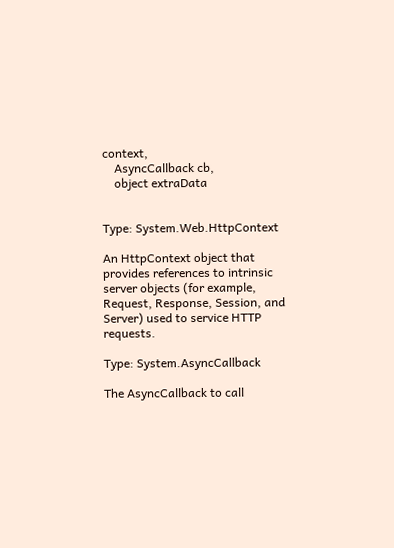context,
    AsyncCallback cb,
    object extraData


Type: System.Web.HttpContext

An HttpContext object that provides references to intrinsic server objects (for example, Request, Response, Session, and Server) used to service HTTP requests.

Type: System.AsyncCallback

The AsyncCallback to call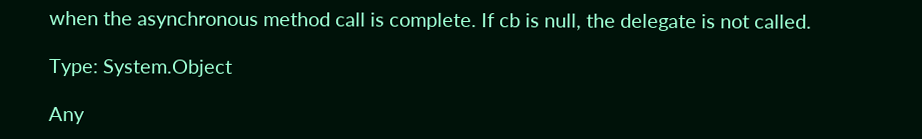when the asynchronous method call is complete. If cb is null, the delegate is not called.

Type: System.Object

Any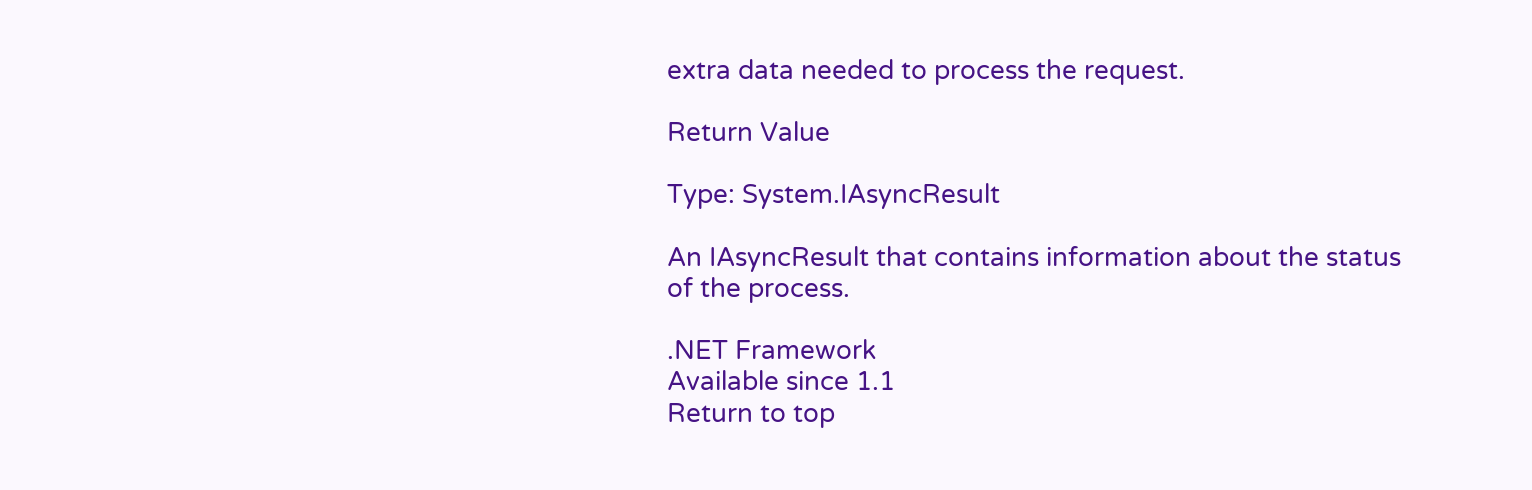extra data needed to process the request.

Return Value

Type: System.IAsyncResult

An IAsyncResult that contains information about the status of the process.

.NET Framework
Available since 1.1
Return to top